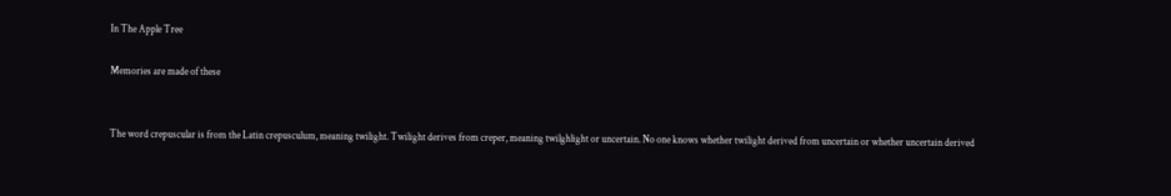In The Apple Tree

Memories are made of these


The word crepuscular is from the Latin crepusculum, meaning twilight. Twilight derives from creper, meaning twilghlight or uncertain. No one knows whether twilight derived from uncertain or whether uncertain derived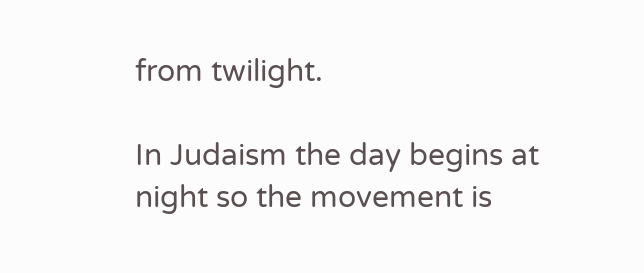from twilight.

In Judaism the day begins at night so the movement is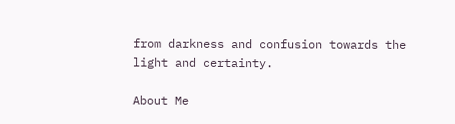from darkness and confusion towards the light and certainty.

About Me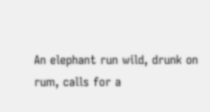An elephant run wild, drunk on rum, calls for a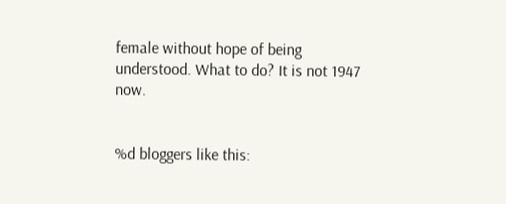female without hope of being understood. What to do? It is not 1947 now.


%d bloggers like this: